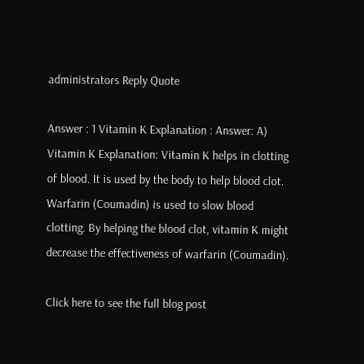administrators Reply Quote

Answer : 1 Vitamin K Explanation : Answer: A) Vitamin K Explanation: Vitamin K helps in clotting of blood. It is used by the body to help blood clot. Warfarin (Coumadin) is used to slow blood clotting. By helping the blood clot, vitamin K might decrease the effectiveness of warfarin (Coumadin).

Click here to see the full blog post